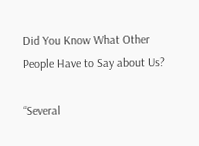Did You Know What Other People Have to Say about Us?

“Several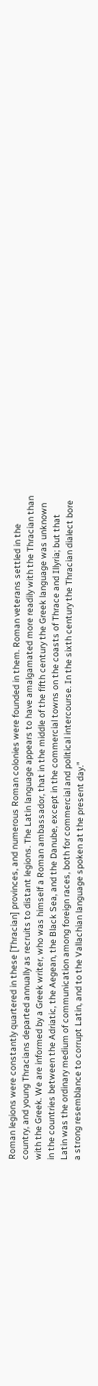Roman legions were constantly quartered in these [Thracian] provinces, and numerous Roman colonies were founded in them. Roman veterans settled in the country, and young Thracians departed annually as recruits to distant legions. The Latin language appears to have amalgamated more readily with the Thracian than with the Greek. We are informed by a Greek writer, who was himself a Roman ambassador, that in the middle of the fifth century the Greek language was unknown in the countries between the Adriatic, the Aegean, the Black Sea, and the Danube, except in the commercial towns on the coasts of Thrace and Illyria; but that Latin was the ordinary medium of communication among foreign races, both for commercial and political intercourse. In the sixth century the Thracian dialect bore a strong resemblance to corrupt Latin, and to the Vallachian language spoken at the present day.”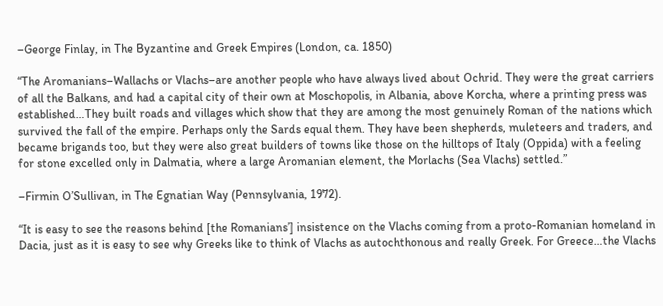–George Finlay, in The Byzantine and Greek Empires (London, ca. 1850)

“The Aromanians–Wallachs or Vlachs–are another people who have always lived about Ochrid. They were the great carriers of all the Balkans, and had a capital city of their own at Moschopolis, in Albania, above Korcha, where a printing press was established…They built roads and villages which show that they are among the most genuinely Roman of the nations which survived the fall of the empire. Perhaps only the Sards equal them. They have been shepherds, muleteers and traders, and became brigands too, but they were also great builders of towns like those on the hilltops of Italy (Oppida) with a feeling for stone excelled only in Dalmatia, where a large Aromanian element, the Morlachs (Sea Vlachs) settled.”

–Firmin O’Sullivan, in The Egnatian Way (Pennsylvania, 1972).

“It is easy to see the reasons behind [the Romanians’] insistence on the Vlachs coming from a proto-Romanian homeland in Dacia, just as it is easy to see why Greeks like to think of Vlachs as autochthonous and really Greek. For Greece…the Vlachs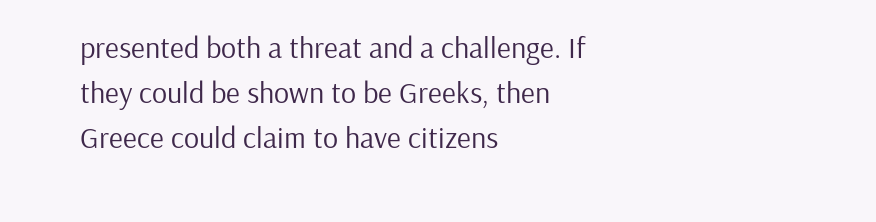presented both a threat and a challenge. If they could be shown to be Greeks, then Greece could claim to have citizens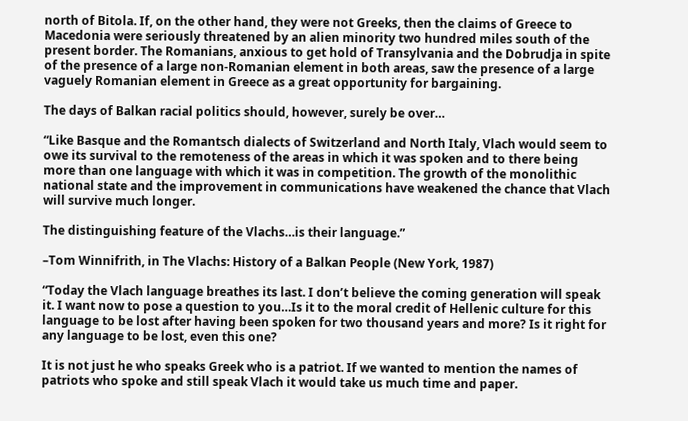north of Bitola. If, on the other hand, they were not Greeks, then the claims of Greece to Macedonia were seriously threatened by an alien minority two hundred miles south of the present border. The Romanians, anxious to get hold of Transylvania and the Dobrudja in spite of the presence of a large non-Romanian element in both areas, saw the presence of a large vaguely Romanian element in Greece as a great opportunity for bargaining.

The days of Balkan racial politics should, however, surely be over…

“Like Basque and the Romantsch dialects of Switzerland and North Italy, Vlach would seem to owe its survival to the remoteness of the areas in which it was spoken and to there being more than one language with which it was in competition. The growth of the monolithic national state and the improvement in communications have weakened the chance that Vlach will survive much longer.

The distinguishing feature of the Vlachs…is their language.”

–Tom Winnifrith, in The Vlachs: History of a Balkan People (New York, 1987)

“Today the Vlach language breathes its last. I don’t believe the coming generation will speak it. I want now to pose a question to you…Is it to the moral credit of Hellenic culture for this language to be lost after having been spoken for two thousand years and more? Is it right for any language to be lost, even this one?

It is not just he who speaks Greek who is a patriot. If we wanted to mention the names of patriots who spoke and still speak Vlach it would take us much time and paper.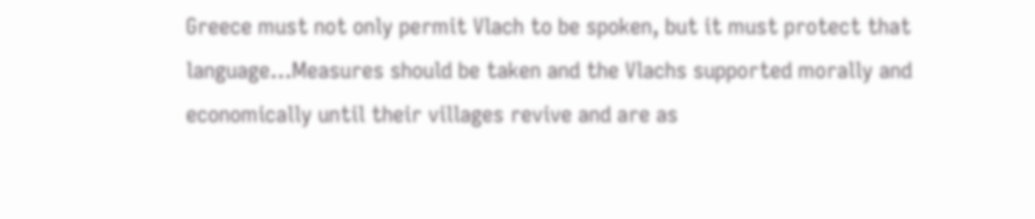Greece must not only permit Vlach to be spoken, but it must protect that language…Measures should be taken and the Vlachs supported morally and economically until their villages revive and are as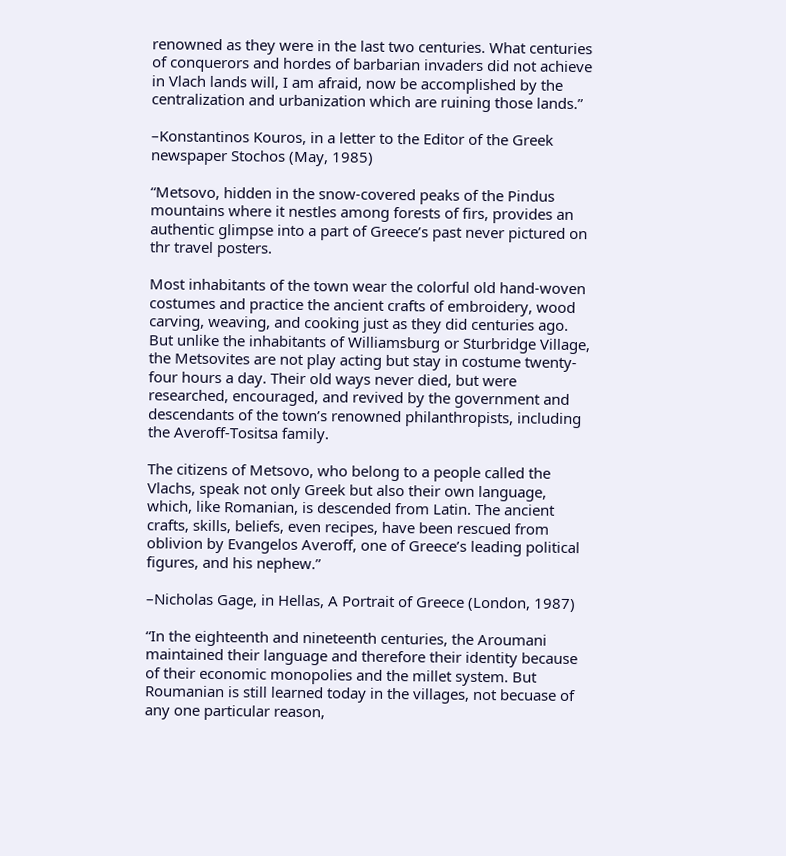renowned as they were in the last two centuries. What centuries of conquerors and hordes of barbarian invaders did not achieve in Vlach lands will, I am afraid, now be accomplished by the centralization and urbanization which are ruining those lands.”

–Konstantinos Kouros, in a letter to the Editor of the Greek newspaper Stochos (May, 1985)

“Metsovo, hidden in the snow-covered peaks of the Pindus mountains where it nestles among forests of firs, provides an authentic glimpse into a part of Greece’s past never pictured on thr travel posters.

Most inhabitants of the town wear the colorful old hand-woven costumes and practice the ancient crafts of embroidery, wood carving, weaving, and cooking just as they did centuries ago. But unlike the inhabitants of Williamsburg or Sturbridge Village, the Metsovites are not play acting but stay in costume twenty-four hours a day. Their old ways never died, but were researched, encouraged, and revived by the government and descendants of the town’s renowned philanthropists, including the Averoff-Tositsa family.

The citizens of Metsovo, who belong to a people called the Vlachs, speak not only Greek but also their own language, which, like Romanian, is descended from Latin. The ancient crafts, skills, beliefs, even recipes, have been rescued from oblivion by Evangelos Averoff, one of Greece’s leading political figures, and his nephew.”

–Nicholas Gage, in Hellas, A Portrait of Greece (London, 1987)

“In the eighteenth and nineteenth centuries, the Aroumani maintained their language and therefore their identity because of their economic monopolies and the millet system. But Roumanian is still learned today in the villages, not becuase of any one particular reason,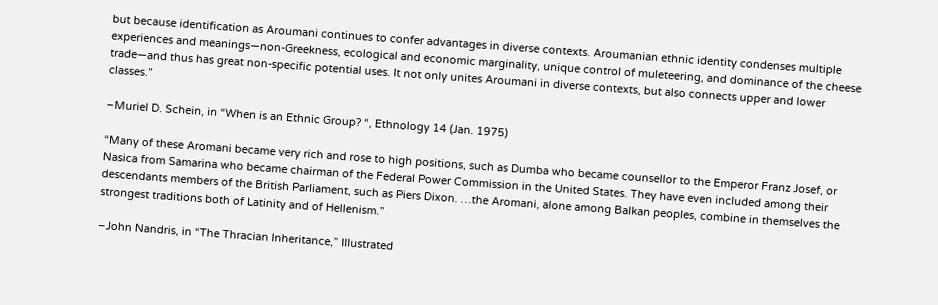but because identification as Aroumani continues to confer advantages in diverse contexts. Aroumanian ethnic identity condenses multiple experiences and meanings—non-Greekness, ecological and economic marginality, unique control of muleteering, and dominance of the cheese trade—and thus has great non-specific potential uses. It not only unites Aroumani in diverse contexts, but also connects upper and lower classes.”

–Muriel D. Schein, in “When is an Ethnic Group? “, Ethnology 14 (Jan. 1975)

“Many of these Aromani became very rich and rose to high positions, such as Dumba who became counsellor to the Emperor Franz Josef, or Nasica from Samarina who became chairman of the Federal Power Commission in the United States. They have even included among their descendants members of the British Parliament, such as Piers Dixon. …the Aromani, alone among Balkan peoples, combine in themselves the strongest traditions both of Latinity and of Hellenism.”

–John Nandris, in “The Thracian Inheritance,” Illustrated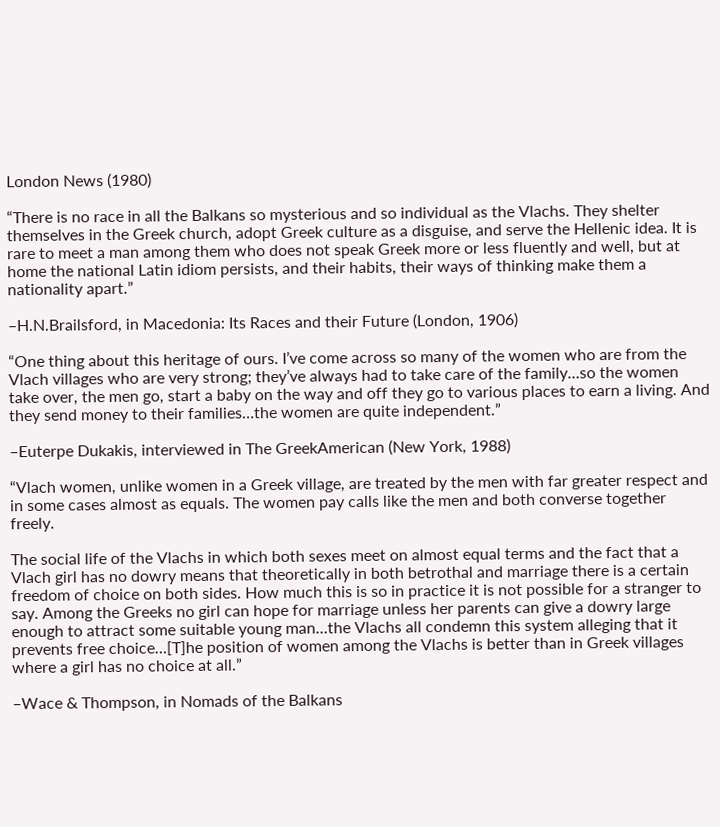London News (1980)

“There is no race in all the Balkans so mysterious and so individual as the Vlachs. They shelter themselves in the Greek church, adopt Greek culture as a disguise, and serve the Hellenic idea. It is rare to meet a man among them who does not speak Greek more or less fluently and well, but at home the national Latin idiom persists, and their habits, their ways of thinking make them a nationality apart.”

–H.N.Brailsford, in Macedonia: Its Races and their Future (London, 1906)

“One thing about this heritage of ours. I’ve come across so many of the women who are from the Vlach villages who are very strong; they’ve always had to take care of the family…so the women take over, the men go, start a baby on the way and off they go to various places to earn a living. And they send money to their families…the women are quite independent.”

–Euterpe Dukakis, interviewed in The GreekAmerican (New York, 1988)

“Vlach women, unlike women in a Greek village, are treated by the men with far greater respect and in some cases almost as equals. The women pay calls like the men and both converse together freely.

The social life of the Vlachs in which both sexes meet on almost equal terms and the fact that a Vlach girl has no dowry means that theoretically in both betrothal and marriage there is a certain freedom of choice on both sides. How much this is so in practice it is not possible for a stranger to say. Among the Greeks no girl can hope for marriage unless her parents can give a dowry large enough to attract some suitable young man…the Vlachs all condemn this system alleging that it prevents free choice…[T]he position of women among the Vlachs is better than in Greek villages where a girl has no choice at all.”

–Wace & Thompson, in Nomads of the Balkans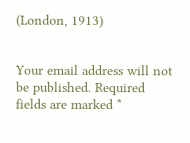(London, 1913)


Your email address will not be published. Required fields are marked *